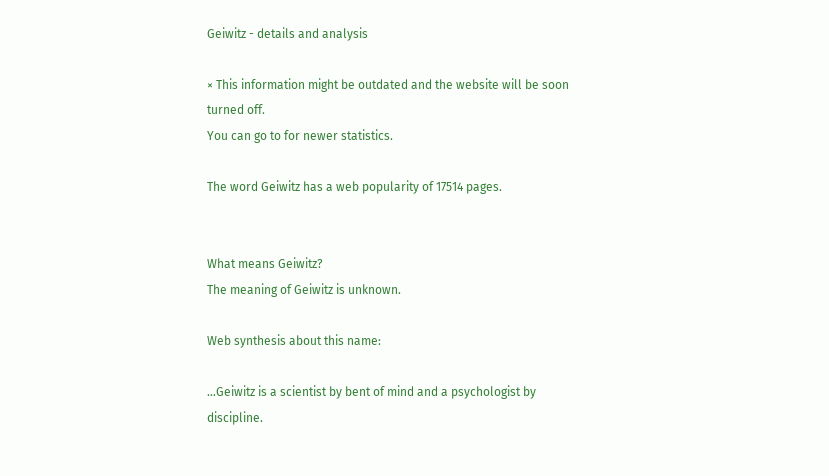Geiwitz - details and analysis

× This information might be outdated and the website will be soon turned off.
You can go to for newer statistics.

The word Geiwitz has a web popularity of 17514 pages.


What means Geiwitz?
The meaning of Geiwitz is unknown.

Web synthesis about this name:

...Geiwitz is a scientist by bent of mind and a psychologist by discipline.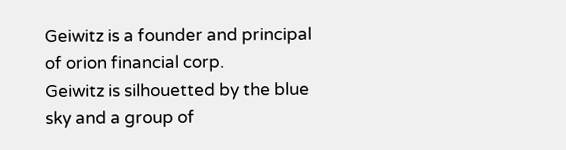Geiwitz is a founder and principal of orion financial corp.
Geiwitz is silhouetted by the blue sky and a group of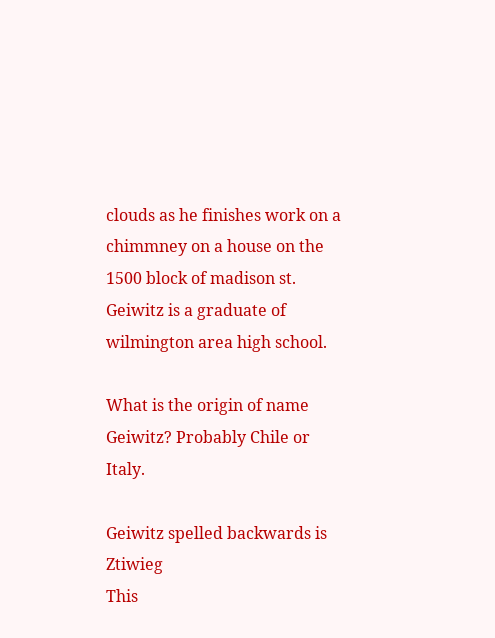clouds as he finishes work on a chimmney on a house on the 1500 block of madison st.
Geiwitz is a graduate of wilmington area high school.

What is the origin of name Geiwitz? Probably Chile or Italy.

Geiwitz spelled backwards is Ztiwieg
This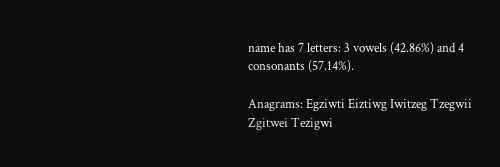name has 7 letters: 3 vowels (42.86%) and 4 consonants (57.14%).

Anagrams: Egziwti Eiztiwg Iwitzeg Tzegwii Zgitwei Tezigwi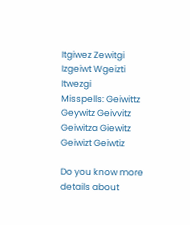Itgiwez Zewitgi Izgeiwt Wgeizti Itwezgi
Misspells: Geiwittz Geywitz Geivvitz Geiwitza Giewitz Geiwizt Geiwtiz

Do you know more details about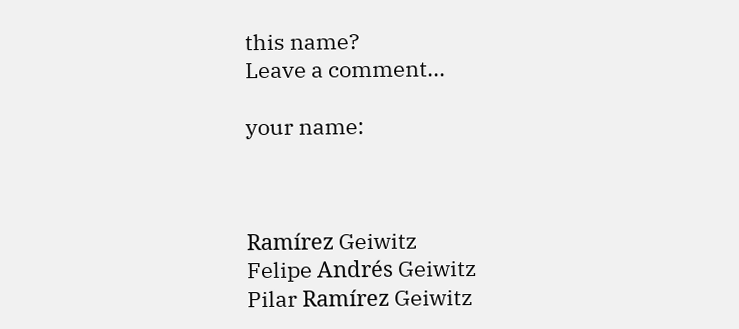this name?
Leave a comment...

your name:



Ramírez Geiwitz
Felipe Andrés Geiwitz
Pilar Ramírez Geiwitz